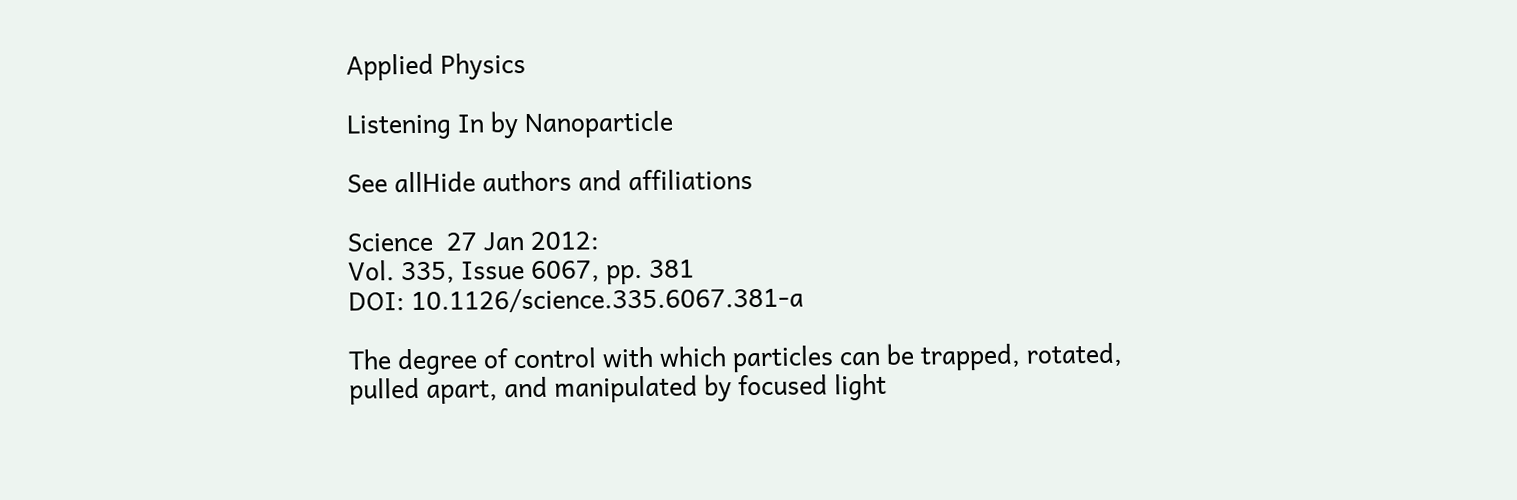Applied Physics

Listening In by Nanoparticle

See allHide authors and affiliations

Science  27 Jan 2012:
Vol. 335, Issue 6067, pp. 381
DOI: 10.1126/science.335.6067.381-a

The degree of control with which particles can be trapped, rotated, pulled apart, and manipulated by focused light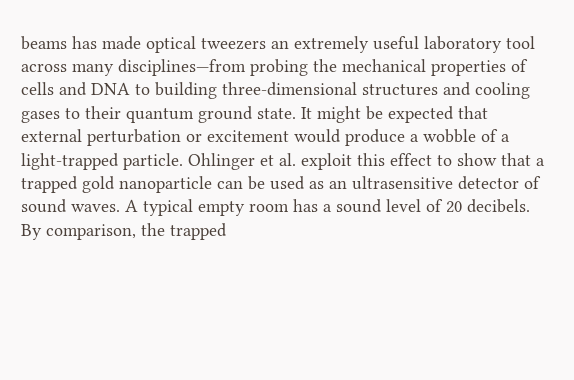beams has made optical tweezers an extremely useful laboratory tool across many disciplines—from probing the mechanical properties of cells and DNA to building three-dimensional structures and cooling gases to their quantum ground state. It might be expected that external perturbation or excitement would produce a wobble of a light-trapped particle. Ohlinger et al. exploit this effect to show that a trapped gold nanoparticle can be used as an ultrasensitive detector of sound waves. A typical empty room has a sound level of 20 decibels. By comparison, the trapped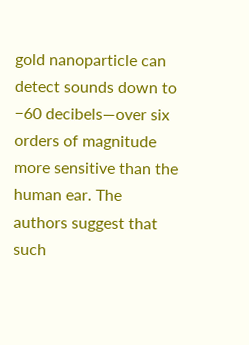gold nanoparticle can detect sounds down to −60 decibels—over six orders of magnitude more sensitive than the human ear. The authors suggest that such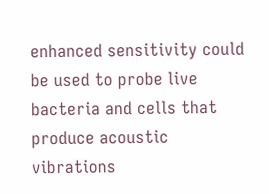enhanced sensitivity could be used to probe live bacteria and cells that produce acoustic vibrations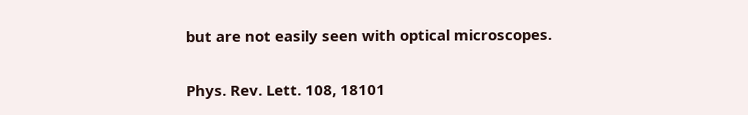but are not easily seen with optical microscopes.

Phys. Rev. Lett. 108, 18101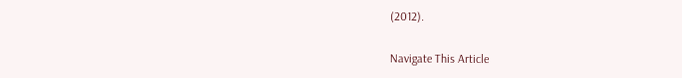(2012).

Navigate This Article